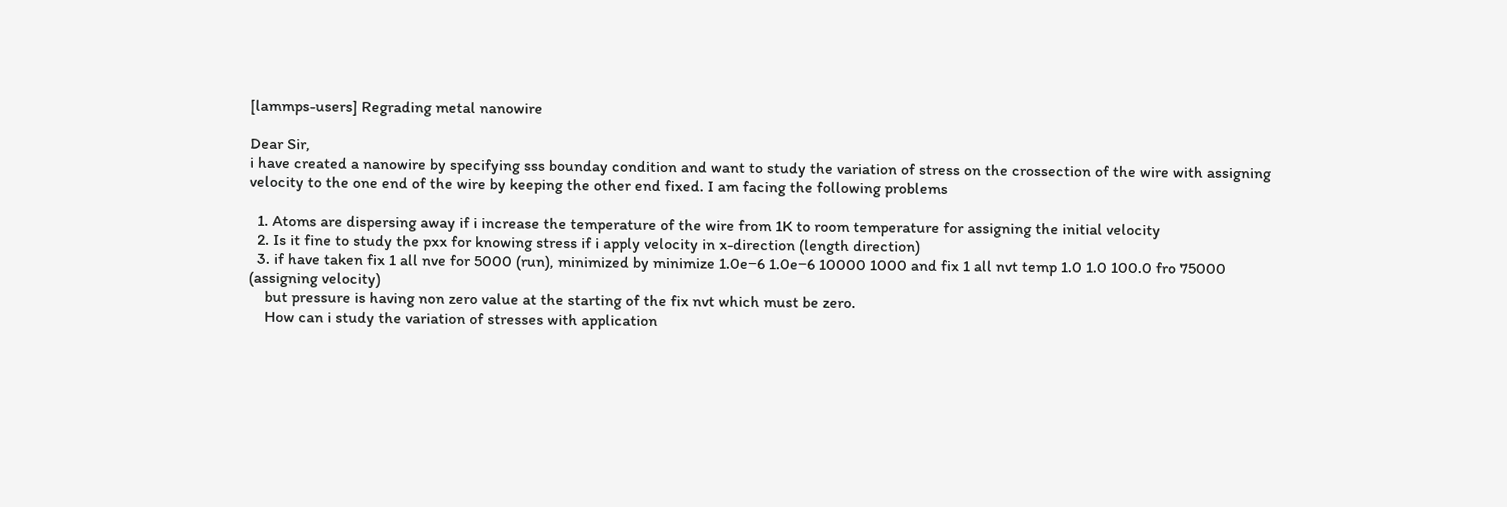[lammps-users] Regrading metal nanowire

Dear Sir,
i have created a nanowire by specifying sss bounday condition and want to study the variation of stress on the crossection of the wire with assigning velocity to the one end of the wire by keeping the other end fixed. I am facing the following problems

  1. Atoms are dispersing away if i increase the temperature of the wire from 1K to room temperature for assigning the initial velocity
  2. Is it fine to study the pxx for knowing stress if i apply velocity in x-direction (length direction)
  3. if have taken fix 1 all nve for 5000 (run), minimized by minimize 1.0e−6 1.0e−6 10000 1000 and fix 1 all nvt temp 1.0 1.0 100.0 fro 75000 (assigning velocity)
    but pressure is having non zero value at the starting of the fix nvt which must be zero.
    How can i study the variation of stresses with application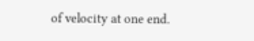of velocity at one end.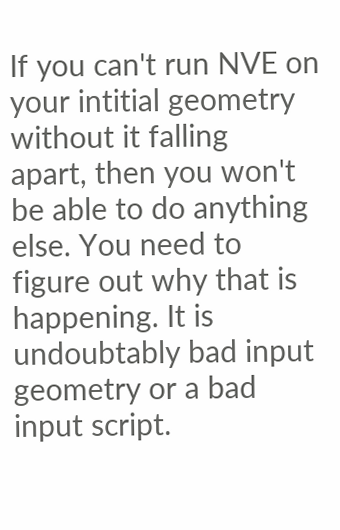If you can't run NVE on your intitial geometry without it falling
apart, then you won't be able to do anything else. You need to
figure out why that is happening. It is undoubtably bad input
geometry or a bad input script.